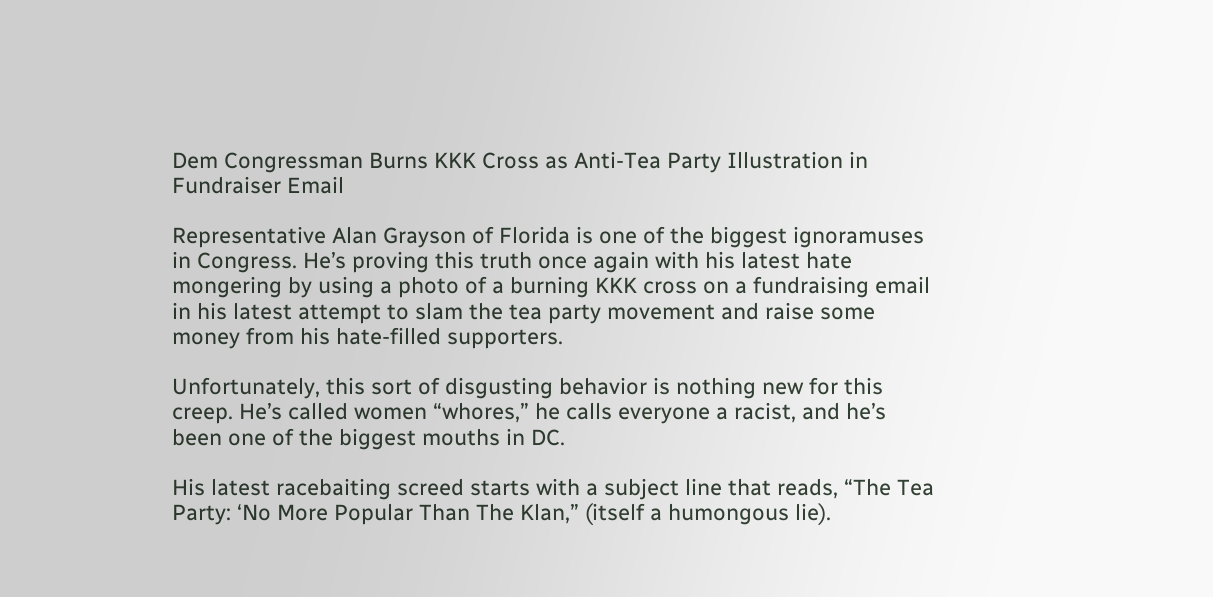Dem Congressman Burns KKK Cross as Anti-Tea Party Illustration in Fundraiser Email

Representative Alan Grayson of Florida is one of the biggest ignoramuses in Congress. He’s proving this truth once again with his latest hate mongering by using a photo of a burning KKK cross on a fundraising email in his latest attempt to slam the tea party movement and raise some money from his hate-filled supporters.

Unfortunately, this sort of disgusting behavior is nothing new for this creep. He’s called women “whores,” he calls everyone a racist, and he’s been one of the biggest mouths in DC.

His latest racebaiting screed starts with a subject line that reads, “The Tea Party: ‘No More Popular Than The Klan,” (itself a humongous lie).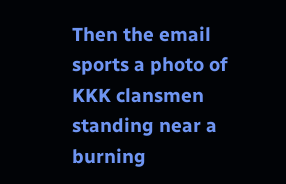Then the email sports a photo of KKK clansmen standing near a burning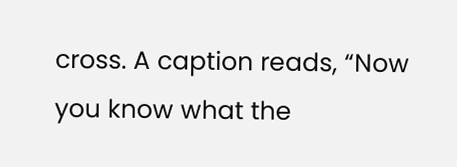cross. A caption reads, “Now you know what the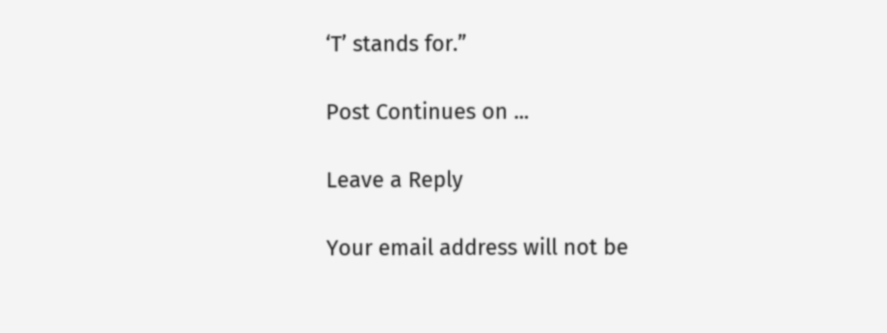‘T’ stands for.”

Post Continues on ...

Leave a Reply

Your email address will not be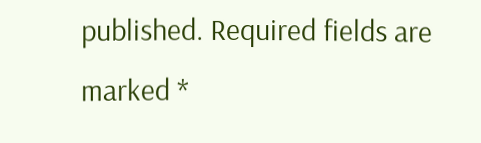published. Required fields are marked *